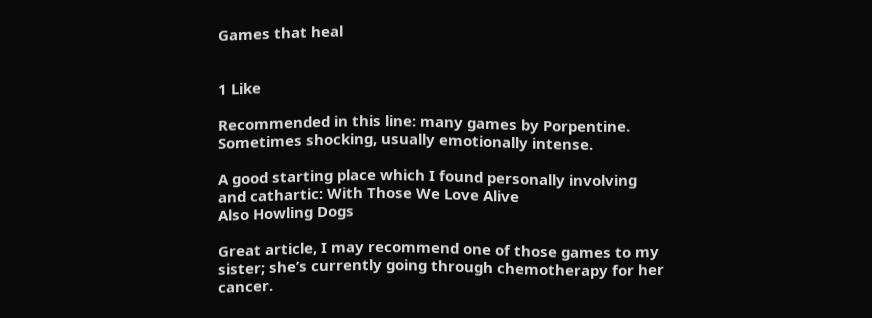Games that heal


1 Like

Recommended in this line: many games by Porpentine. Sometimes shocking, usually emotionally intense.

A good starting place which I found personally involving and cathartic: With Those We Love Alive
Also Howling Dogs

Great article, I may recommend one of those games to my sister; she’s currently going through chemotherapy for her cancer.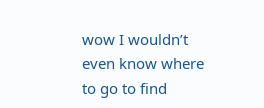wow I wouldn’t even know where to go to find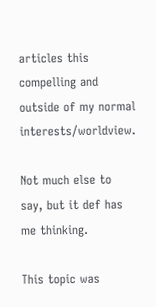articles this compelling and outside of my normal interests/worldview.

Not much else to say, but it def has me thinking.

This topic was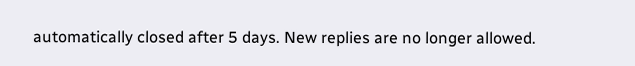automatically closed after 5 days. New replies are no longer allowed.